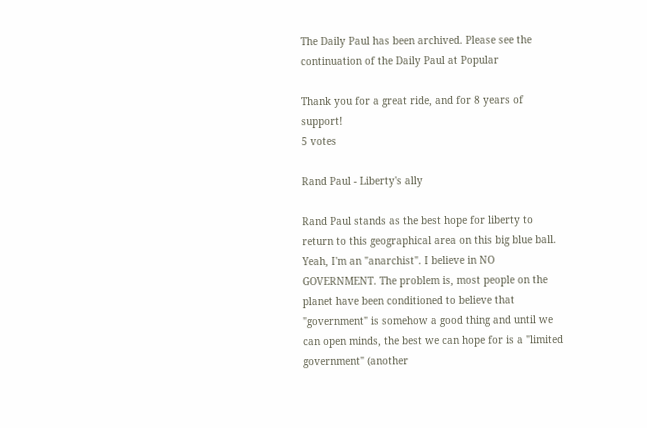The Daily Paul has been archived. Please see the continuation of the Daily Paul at Popular

Thank you for a great ride, and for 8 years of support!
5 votes

Rand Paul - Liberty's ally

Rand Paul stands as the best hope for liberty to return to this geographical area on this big blue ball. Yeah, I'm an "anarchist". I believe in NO GOVERNMENT. The problem is, most people on the planet have been conditioned to believe that "government" is somehow a good thing and until we can open minds, the best we can hope for is a "limited government" (another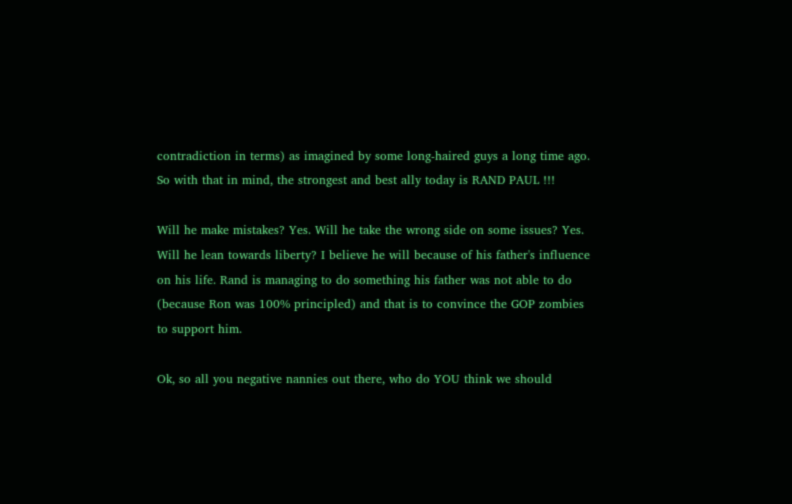contradiction in terms) as imagined by some long-haired guys a long time ago. So with that in mind, the strongest and best ally today is RAND PAUL !!!

Will he make mistakes? Yes. Will he take the wrong side on some issues? Yes. Will he lean towards liberty? I believe he will because of his father's influence on his life. Rand is managing to do something his father was not able to do (because Ron was 100% principled) and that is to convince the GOP zombies to support him.

Ok, so all you negative nannies out there, who do YOU think we should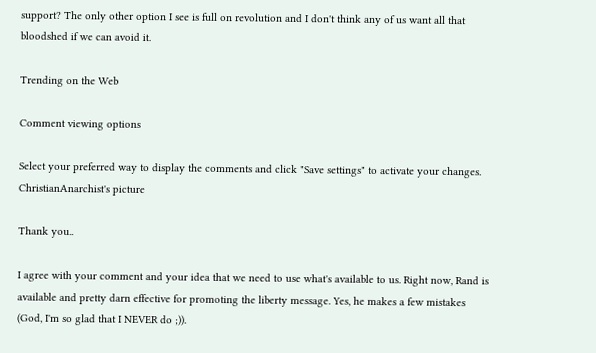support? The only other option I see is full on revolution and I don't think any of us want all that bloodshed if we can avoid it.

Trending on the Web

Comment viewing options

Select your preferred way to display the comments and click "Save settings" to activate your changes.
ChristianAnarchist's picture

Thank you..

I agree with your comment and your idea that we need to use what's available to us. Right now, Rand is available and pretty darn effective for promoting the liberty message. Yes, he makes a few mistakes (God, I'm so glad that I NEVER do ;)).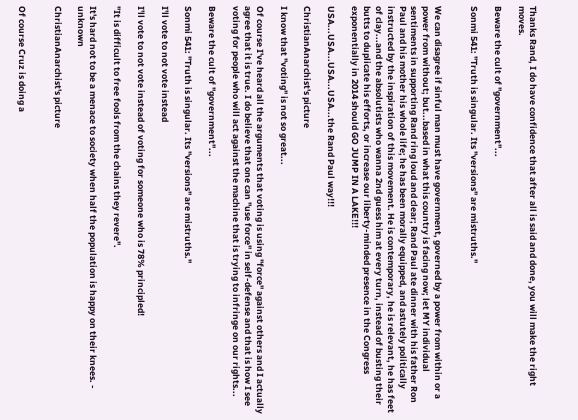Thanks Rand, I do have confidence that after all is said and done, you will make the right moves.

Beware the cult of "government"...

Sonmi 541: "Truth is singular. Its "versions" are mistruths."


We can disagree if sinful man must have government, governed by a power from within or a power from without; but...based in what this country is facing now; let MY individual sentiments in supporting Rand ring loud and clear; Rand Paul ate dinner with his father Ron Paul and his mother his whole life; he has been morally equipped, and astutely politically instructed by the inspiration of this movement. He is contemporary, he is relevant, he has feet of clay...and the absolutists who wanna 2nd guess him at every turn, instead of busting their butts to duplicate his efforts, or increase our liberty-minded presence in the Congress exponentially in 2014 should GO JUMP IN A LAKE!!!

USA...USA...USA...USA...the Rand Paul way!!!

ChristianAnarchist's picture

I know that "voting" is not so great...

Of course I've heard all the arguments that voting is using "force" against others and I actually agree that it is true. I do believe that one can "use force" in self-defense and that is how I see voting for people who will act against the machine that is trying to infringe on our rights...

Beware the cult of "government"...

Sonmi 541: "Truth is singular. Its "versions" are mistruths."

I'll vote to not vote instead

I'll vote to not vote instead of voting for someone who is 78% principled!

"It is difficult to free fools from the chains they revere".

It's hard not to be a menace to society when half the population is happy on their knees. - unknown

ChristianAnarchist's picture


Of course Cruz is doing a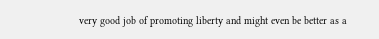very good job of promoting liberty and might even be better as a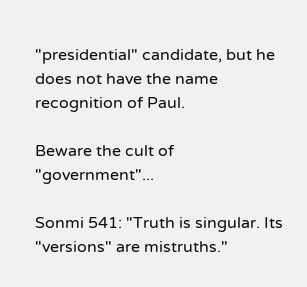"presidential" candidate, but he does not have the name recognition of Paul.

Beware the cult of "government"...

Sonmi 541: "Truth is singular. Its "versions" are mistruths."